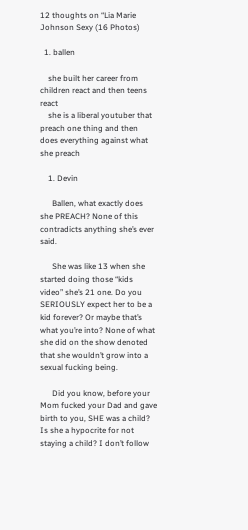12 thoughts on “Lia Marie Johnson Sexy (16 Photos)

  1. ballen

    she built her career from children react and then teens react
    she is a liberal youtuber that preach one thing and then does everything against what she preach

    1. Devin

      Ballen, what exactly does she PREACH? None of this contradicts anything she’s ever said.

      She was like 13 when she started doing those “kids video” she’s 21 one. Do you SERIOUSLY expect her to be a kid forever? Or maybe that’s what you’re into? None of what she did on the show denoted that she wouldn’t grow into a sexual fucking being.

      Did you know, before your Mom fucked your Dad and gave birth to you, SHE was a child? Is she a hypocrite for not staying a child? I don’t follow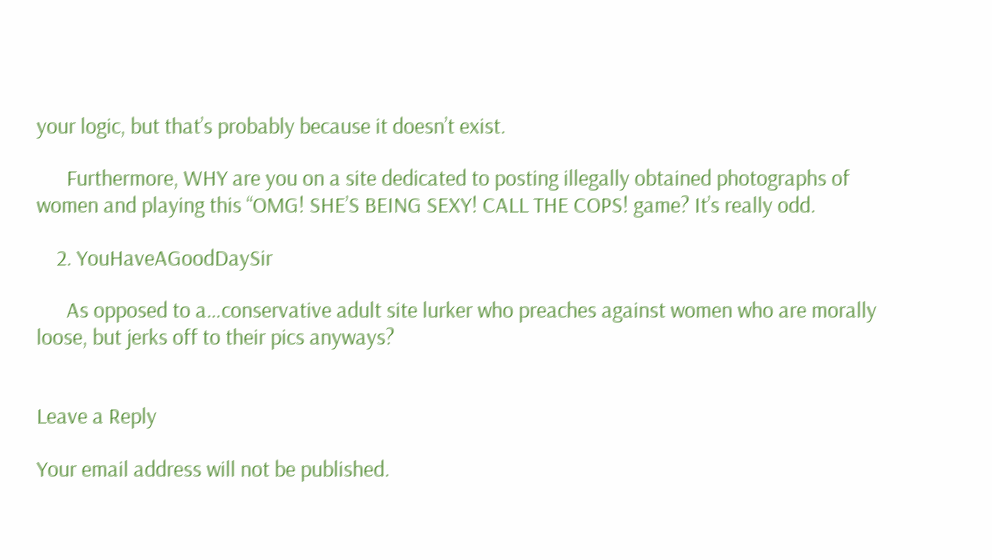your logic, but that’s probably because it doesn’t exist.

      Furthermore, WHY are you on a site dedicated to posting illegally obtained photographs of women and playing this “OMG! SHE’S BEING SEXY! CALL THE COPS! game? It’s really odd.

    2. YouHaveAGoodDaySir

      As opposed to a…conservative adult site lurker who preaches against women who are morally loose, but jerks off to their pics anyways?


Leave a Reply

Your email address will not be published.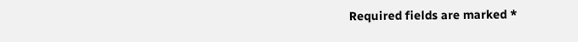Required fields are marked *